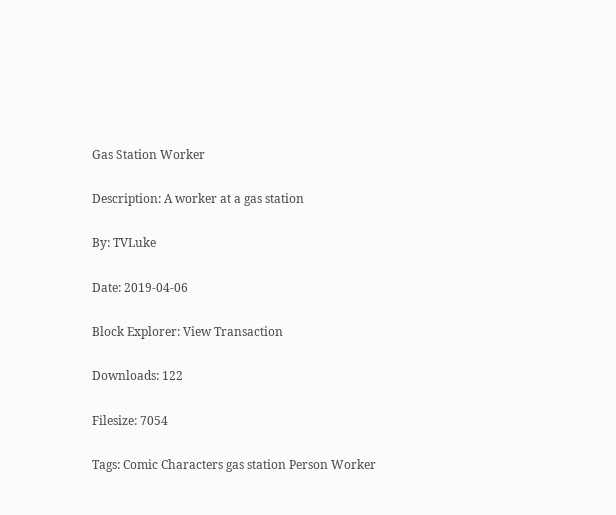Gas Station Worker

Description: A worker at a gas station

By: TVLuke

Date: 2019-04-06

Block Explorer: View Transaction

Downloads: 122

Filesize: 7054

Tags: Comic Characters gas station Person Worker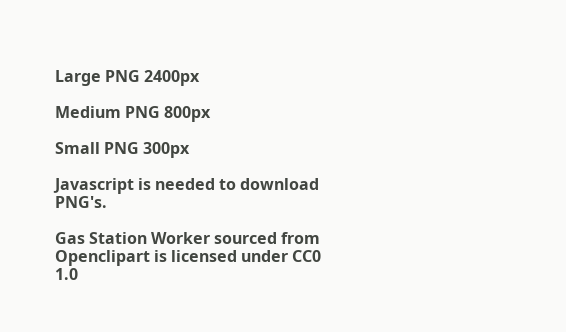Large PNG 2400px

Medium PNG 800px

Small PNG 300px

Javascript is needed to download PNG's.

Gas Station Worker sourced from Openclipart is licensed under CC0 1.0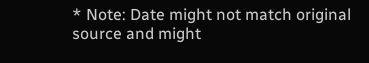* Note: Date might not match original source and might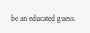be an educated guess.